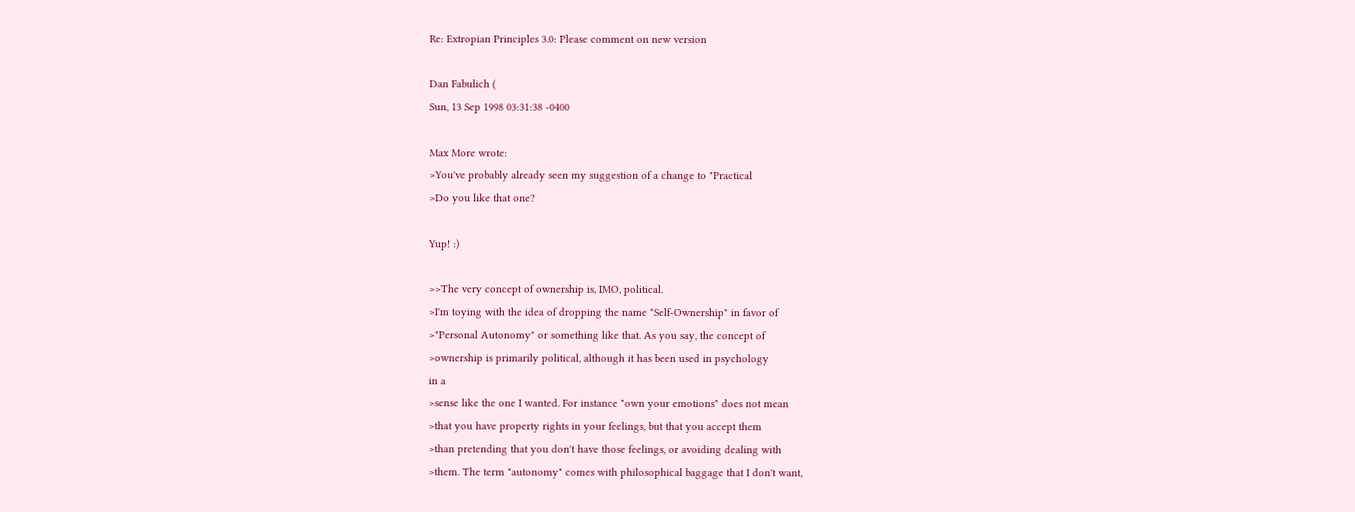Re: Extropian Principles 3.0: Please comment on new version

Dan Fabulich (
Sun, 13 Sep 1998 03:31:38 -0400

Max More wrote:
>You've probably already seen my suggestion of a change to "Practical
>Do you like that one?

Yup! :)

>>The very concept of ownership is, IMO, political.
>I'm toying with the idea of dropping the name "Self-Ownership" in favor of
>"Personal Autonomy" or something like that. As you say, the concept of
>ownership is primarily political, although it has been used in psychology
in a
>sense like the one I wanted. For instance "own your emotions" does not mean
>that you have property rights in your feelings, but that you accept them
>than pretending that you don't have those feelings, or avoiding dealing with
>them. The term "autonomy" comes with philosophical baggage that I don't want,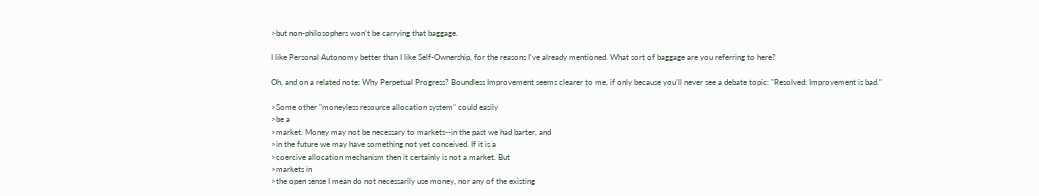>but non-philosophers won't be carrying that baggage.

I like Personal Autonomy better than I like Self-Ownership, for the reasons I've already mentioned. What sort of baggage are you referring to here?

Oh, and on a related note: Why Perpetual Progress? Boundless Improvement seems clearer to me, if only because you'll never see a debate topic: "Resolved: Improvement is bad."

>Some other "moneyless resource allocation system" could easily
>be a
>market. Money may not be necessary to markets--in the past we had barter, and
>in the future we may have something not yet conceived. If it is a
>coercive allocation mechanism then it certainly is not a market. But
>markets in
>the open sense I mean do not necessarily use money, nor any of the existing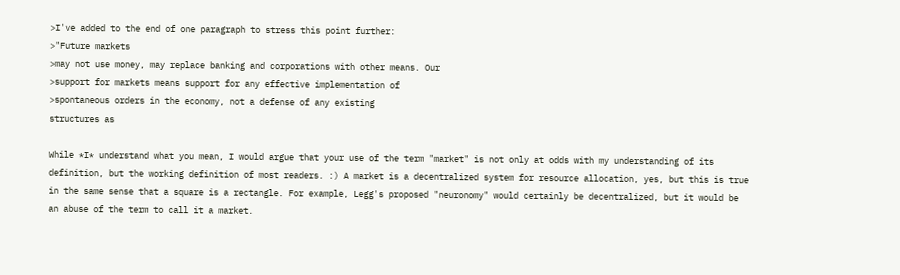>I've added to the end of one paragraph to stress this point further:
>"Future markets
>may not use money, may replace banking and corporations with other means. Our
>support for markets means support for any effective implementation of
>spontaneous orders in the economy, not a defense of any existing
structures as

While *I* understand what you mean, I would argue that your use of the term "market" is not only at odds with my understanding of its definition, but the working definition of most readers. :) A market is a decentralized system for resource allocation, yes, but this is true in the same sense that a square is a rectangle. For example, Legg's proposed "neuronomy" would certainly be decentralized, but it would be an abuse of the term to call it a market.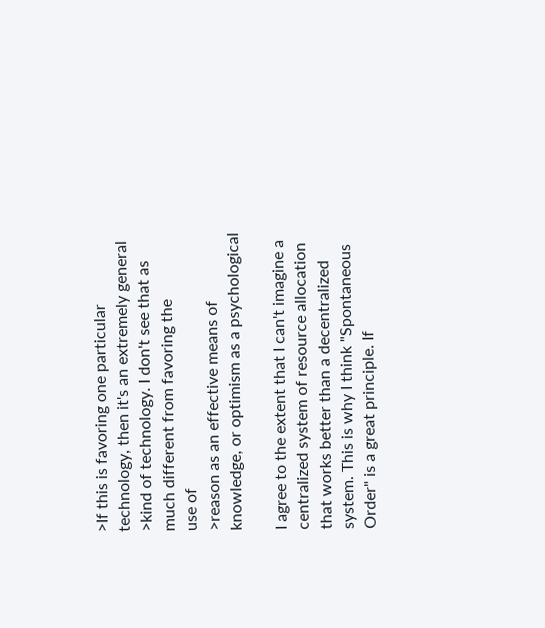>If this is favoring one particular technology, then it's an extremely general
>kind of technology. I don't see that as much different from favoring the
use of
>reason as an effective means of knowledge, or optimism as a psychological

I agree to the extent that I can't imagine a centralized system of resource allocation that works better than a decentralized system. This is why I think "Spontaneous Order" is a great principle. If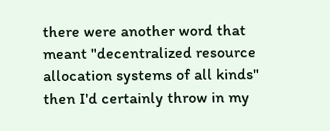there were another word that meant "decentralized resource allocation systems of all kinds" then I'd certainly throw in my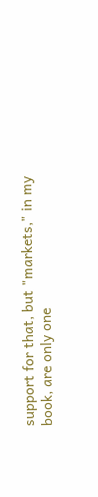support for that, but "markets," in my book, are only one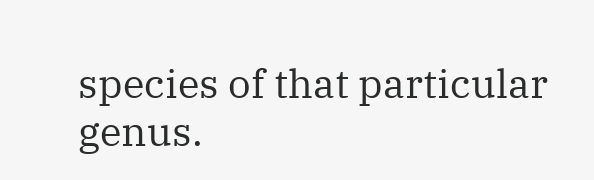species of that particular genus.